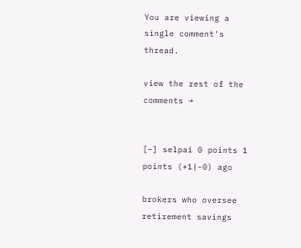You are viewing a single comment's thread.

view the rest of the comments →


[–] selpai 0 points 1 points (+1|-0) ago

brokers who oversee retirement savings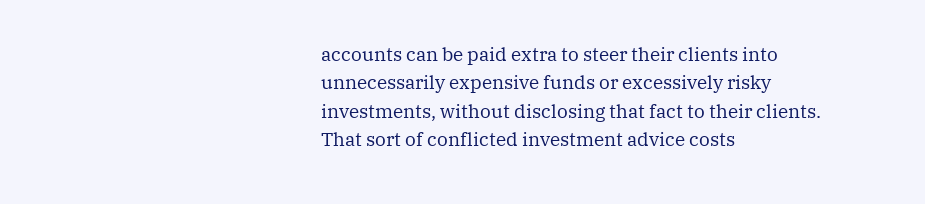accounts can be paid extra to steer their clients into unnecessarily expensive funds or excessively risky investments, without disclosing that fact to their clients. That sort of conflicted investment advice costs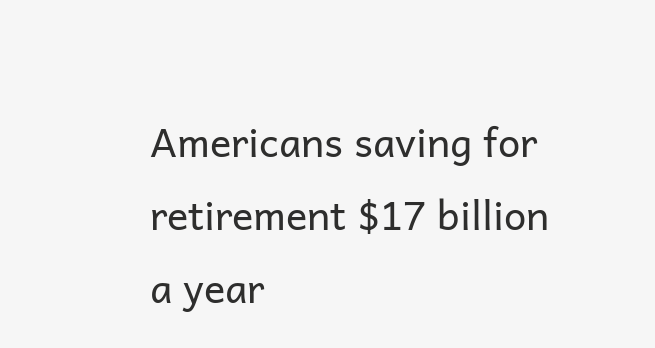Americans saving for retirement $17 billion a year